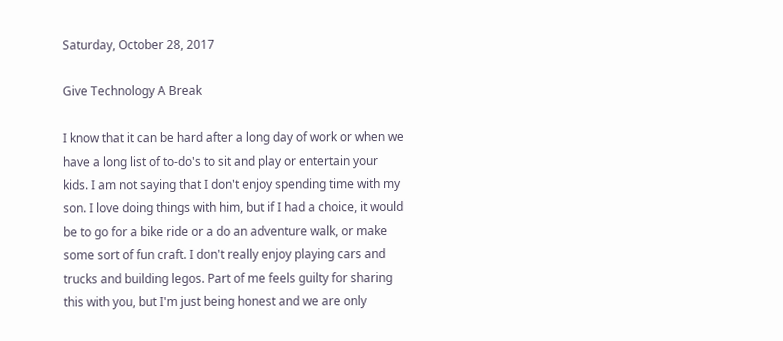Saturday, October 28, 2017

Give Technology A Break

I know that it can be hard after a long day of work or when we have a long list of to-do's to sit and play or entertain your kids. I am not saying that I don't enjoy spending time with my son. I love doing things with him, but if I had a choice, it would be to go for a bike ride or a do an adventure walk, or make some sort of fun craft. I don't really enjoy playing cars and trucks and building legos. Part of me feels guilty for sharing this with you, but I'm just being honest and we are only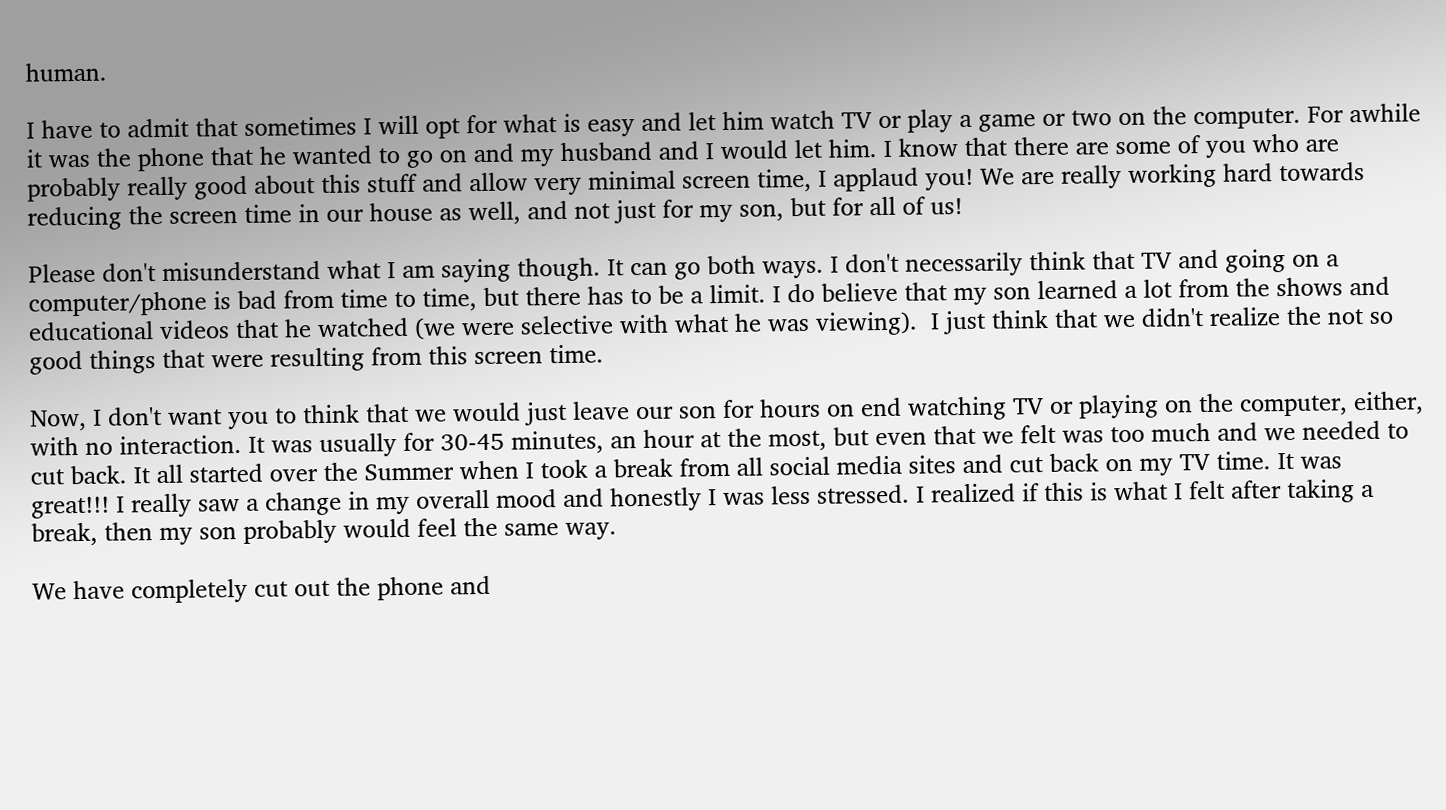human.

I have to admit that sometimes I will opt for what is easy and let him watch TV or play a game or two on the computer. For awhile it was the phone that he wanted to go on and my husband and I would let him. I know that there are some of you who are probably really good about this stuff and allow very minimal screen time, I applaud you! We are really working hard towards reducing the screen time in our house as well, and not just for my son, but for all of us!

Please don't misunderstand what I am saying though. It can go both ways. I don't necessarily think that TV and going on a computer/phone is bad from time to time, but there has to be a limit. I do believe that my son learned a lot from the shows and educational videos that he watched (we were selective with what he was viewing).  I just think that we didn't realize the not so good things that were resulting from this screen time.

Now, I don't want you to think that we would just leave our son for hours on end watching TV or playing on the computer, either, with no interaction. It was usually for 30-45 minutes, an hour at the most, but even that we felt was too much and we needed to cut back. It all started over the Summer when I took a break from all social media sites and cut back on my TV time. It was great!!! I really saw a change in my overall mood and honestly I was less stressed. I realized if this is what I felt after taking a break, then my son probably would feel the same way.

We have completely cut out the phone and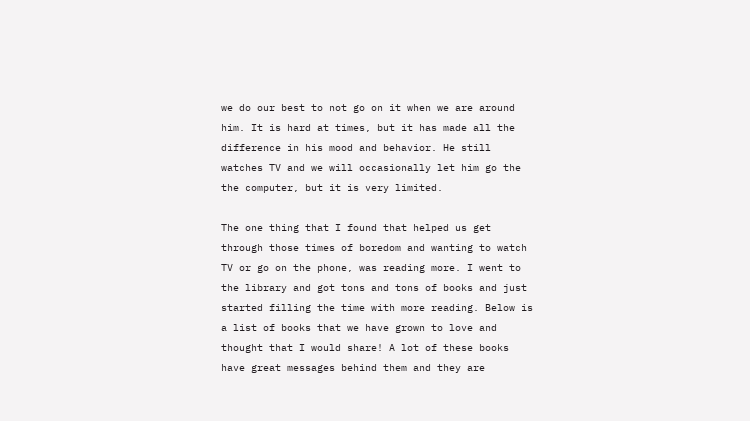we do our best to not go on it when we are around him. It is hard at times, but it has made all the difference in his mood and behavior. He still watches TV and we will occasionally let him go the the computer, but it is very limited.

The one thing that I found that helped us get through those times of boredom and wanting to watch TV or go on the phone, was reading more. I went to the library and got tons and tons of books and just started filling the time with more reading. Below is a list of books that we have grown to love and  thought that I would share! A lot of these books have great messages behind them and they are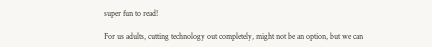super fun to read!

For us adults, cutting technology out completely, might not be an option, but we can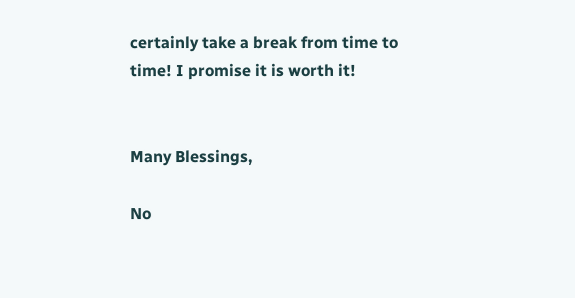certainly take a break from time to time! I promise it is worth it!


Many Blessings,

No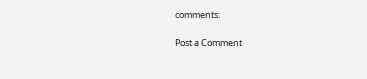comments:

Post a Comment